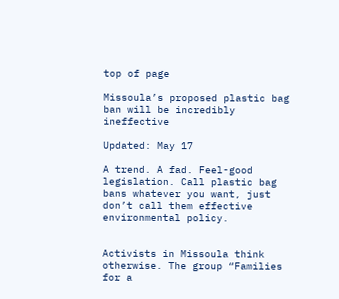top of page

Missoula’s proposed plastic bag ban will be incredibly ineffective

Updated: May 17

A trend. A fad. Feel-good legislation. Call plastic bag bans whatever you want, just don’t call them effective environmental policy.


Activists in Missoula think otherwise. The group “Families for a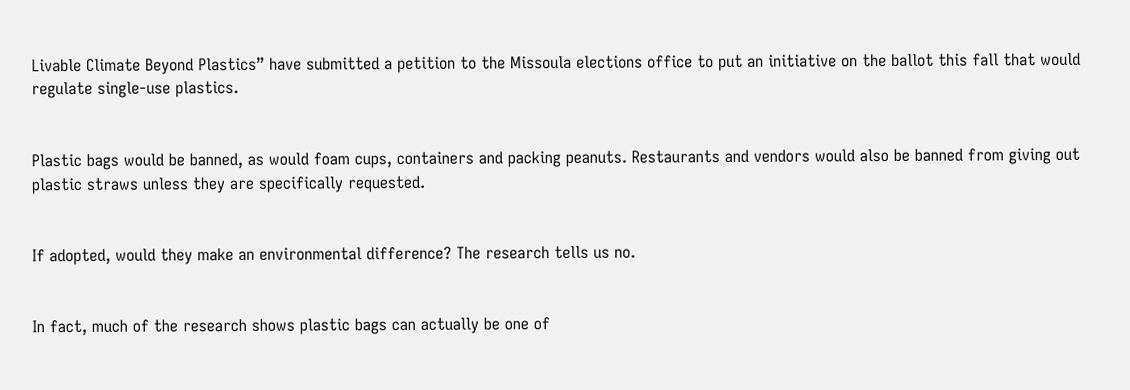Livable Climate Beyond Plastics” have submitted a petition to the Missoula elections office to put an initiative on the ballot this fall that would regulate single-use plastics.


Plastic bags would be banned, as would foam cups, containers and packing peanuts. Restaurants and vendors would also be banned from giving out plastic straws unless they are specifically requested.


If adopted, would they make an environmental difference? The research tells us no.


In fact, much of the research shows plastic bags can actually be one of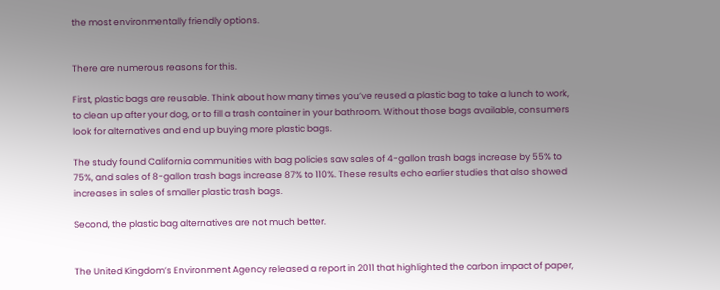the most environmentally friendly options.


There are numerous reasons for this.

First, plastic bags are reusable. Think about how many times you’ve reused a plastic bag to take a lunch to work, to clean up after your dog, or to fill a trash container in your bathroom. Without those bags available, consumers look for alternatives and end up buying more plastic bags.

The study found California communities with bag policies saw sales of 4-gallon trash bags increase by 55% to 75%, and sales of 8-gallon trash bags increase 87% to 110%. These results echo earlier studies that also showed increases in sales of smaller plastic trash bags.

Second, the plastic bag alternatives are not much better.


The United Kingdom’s Environment Agency released a report in 2011 that highlighted the carbon impact of paper,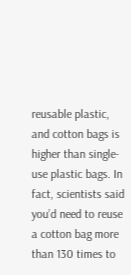reusable plastic, and cotton bags is higher than single-use plastic bags. In fact, scientists said you’d need to reuse a cotton bag more than 130 times to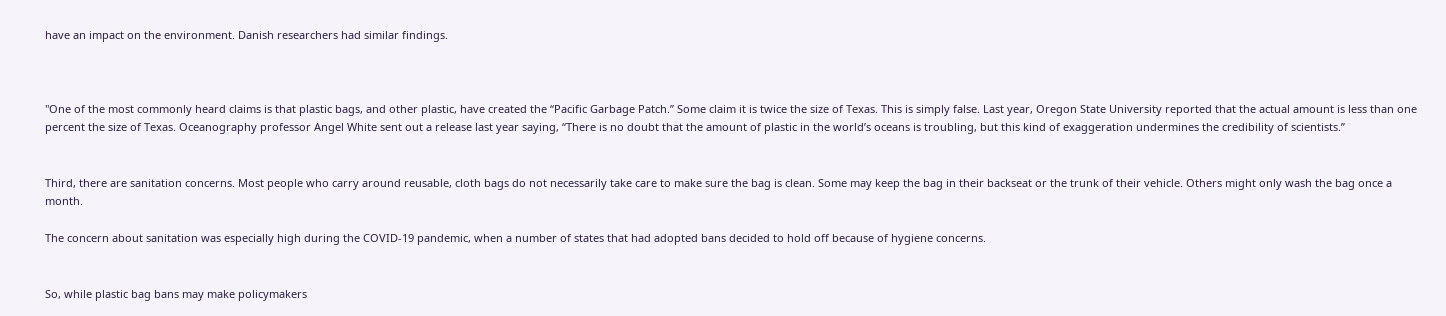have an impact on the environment. Danish researchers had similar findings.



"One of the most commonly heard claims is that plastic bags, and other plastic, have created the “Pacific Garbage Patch.” Some claim it is twice the size of Texas. This is simply false. Last year, Oregon State University reported that the actual amount is less than one percent the size of Texas. Oceanography professor Angel White sent out a release last year saying, “There is no doubt that the amount of plastic in the world’s oceans is troubling, but this kind of exaggeration undermines the credibility of scientists.”


Third, there are sanitation concerns. Most people who carry around reusable, cloth bags do not necessarily take care to make sure the bag is clean. Some may keep the bag in their backseat or the trunk of their vehicle. Others might only wash the bag once a month.

The concern about sanitation was especially high during the COVID-19 pandemic, when a number of states that had adopted bans decided to hold off because of hygiene concerns.


So, while plastic bag bans may make policymakers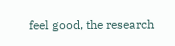feel good, the research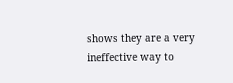shows they are a very ineffective way to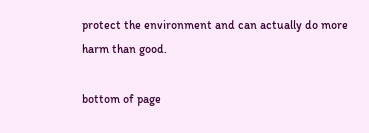protect the environment and can actually do more harm than good.

bottom of page